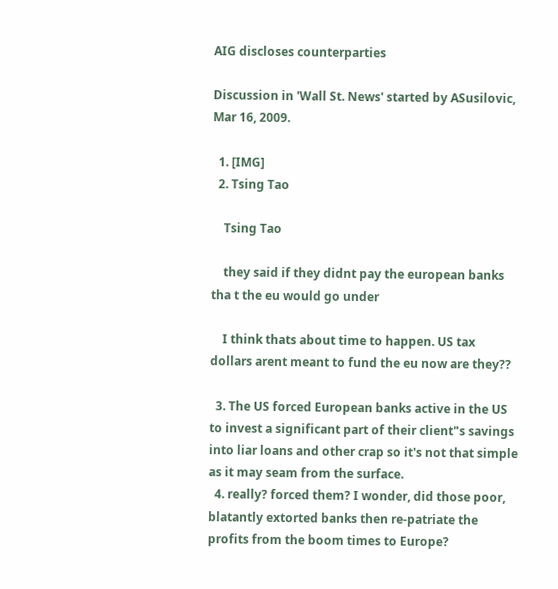AIG discloses counterparties

Discussion in 'Wall St. News' started by ASusilovic, Mar 16, 2009.

  1. [IMG]
  2. Tsing Tao

    Tsing Tao

    they said if they didnt pay the european banks tha t the eu would go under

    I think thats about time to happen. US tax dollars arent meant to fund the eu now are they??

  3. The US forced European banks active in the US to invest a significant part of their client"s savings into liar loans and other crap so it's not that simple as it may seam from the surface.
  4. really? forced them? I wonder, did those poor, blatantly extorted banks then re-patriate the profits from the boom times to Europe?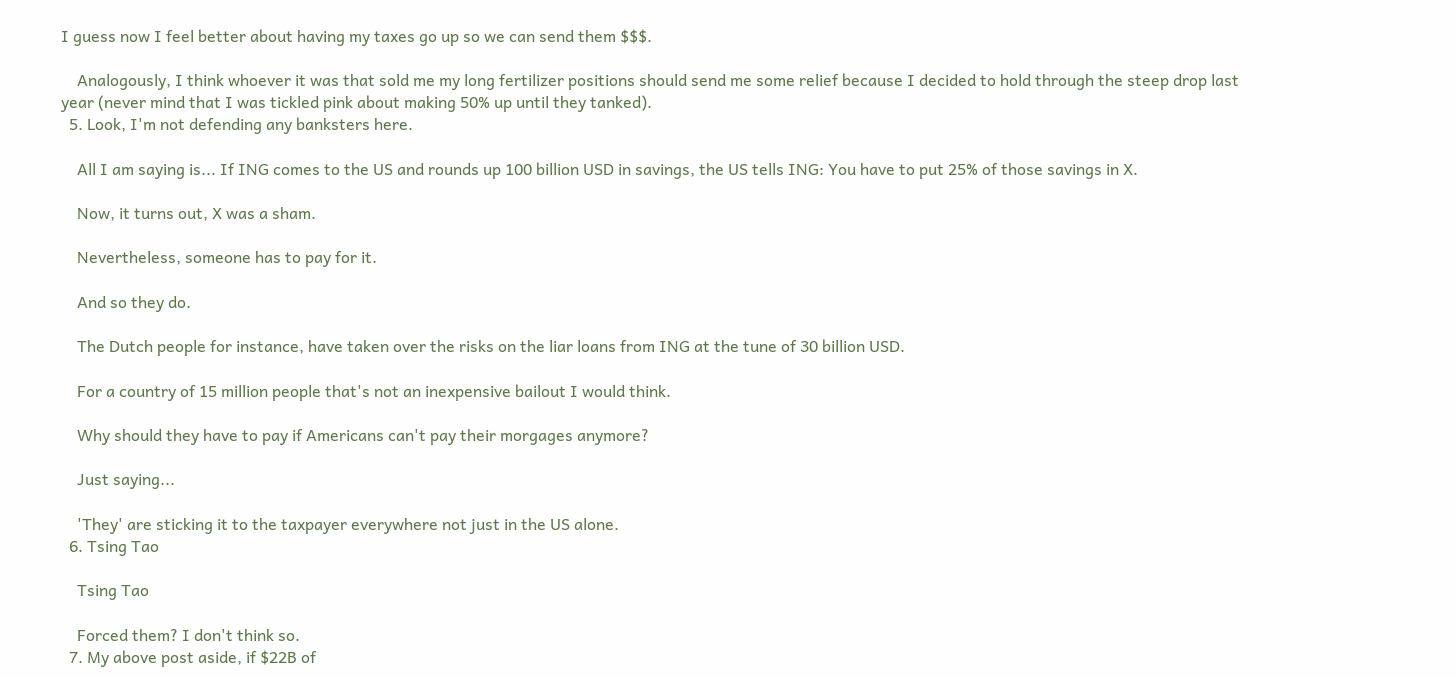I guess now I feel better about having my taxes go up so we can send them $$$.

    Analogously, I think whoever it was that sold me my long fertilizer positions should send me some relief because I decided to hold through the steep drop last year (never mind that I was tickled pink about making 50% up until they tanked).
  5. Look, I'm not defending any banksters here.

    All I am saying is... If ING comes to the US and rounds up 100 billion USD in savings, the US tells ING: You have to put 25% of those savings in X.

    Now, it turns out, X was a sham.

    Nevertheless, someone has to pay for it.

    And so they do.

    The Dutch people for instance, have taken over the risks on the liar loans from ING at the tune of 30 billion USD.

    For a country of 15 million people that's not an inexpensive bailout I would think.

    Why should they have to pay if Americans can't pay their morgages anymore?

    Just saying...

    'They' are sticking it to the taxpayer everywhere not just in the US alone.
  6. Tsing Tao

    Tsing Tao

    Forced them? I don't think so.
  7. My above post aside, if $22B of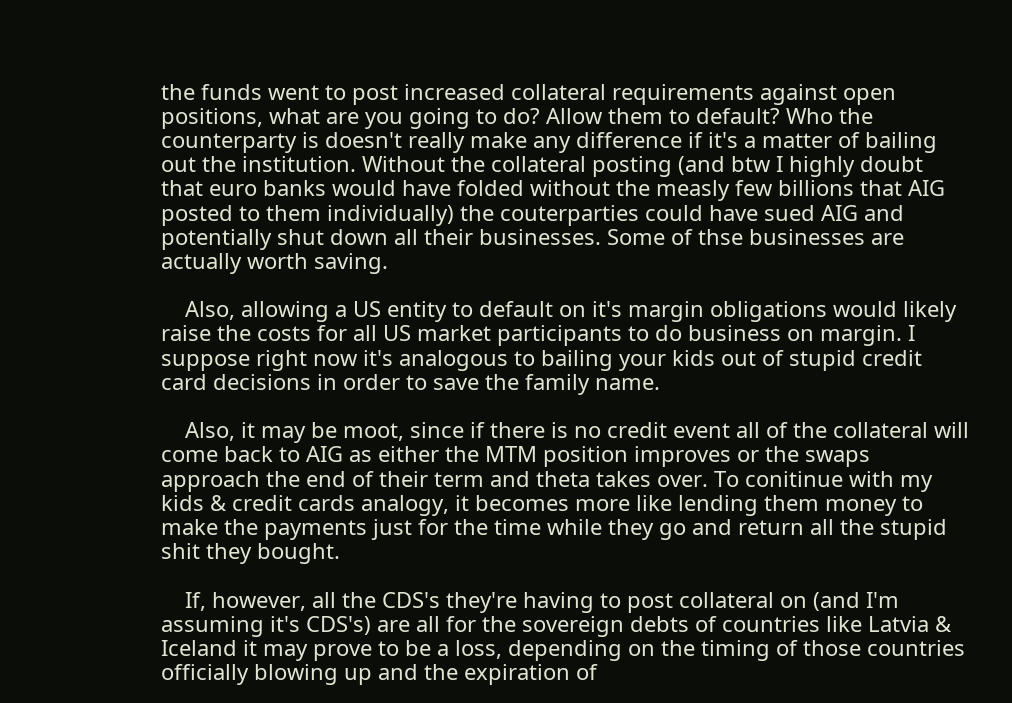the funds went to post increased collateral requirements against open positions, what are you going to do? Allow them to default? Who the counterparty is doesn't really make any difference if it's a matter of bailing out the institution. Without the collateral posting (and btw I highly doubt that euro banks would have folded without the measly few billions that AIG posted to them individually) the couterparties could have sued AIG and potentially shut down all their businesses. Some of thse businesses are actually worth saving.

    Also, allowing a US entity to default on it's margin obligations would likely raise the costs for all US market participants to do business on margin. I suppose right now it's analogous to bailing your kids out of stupid credit card decisions in order to save the family name.

    Also, it may be moot, since if there is no credit event all of the collateral will come back to AIG as either the MTM position improves or the swaps approach the end of their term and theta takes over. To conitinue with my kids & credit cards analogy, it becomes more like lending them money to make the payments just for the time while they go and return all the stupid shit they bought.

    If, however, all the CDS's they're having to post collateral on (and I'm assuming it's CDS's) are all for the sovereign debts of countries like Latvia & Iceland it may prove to be a loss, depending on the timing of those countries officially blowing up and the expiration of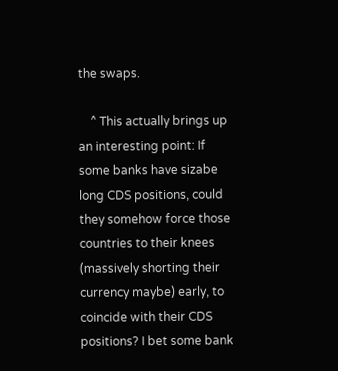the swaps.

    ^ This actually brings up an interesting point: If some banks have sizabe long CDS positions, could they somehow force those countries to their knees (massively shorting their currency maybe) early, to coincide with their CDS positions? I bet some bank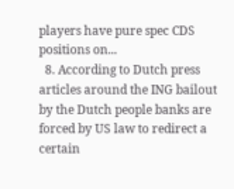players have pure spec CDS positions on...
  8. According to Dutch press articles around the ING bailout by the Dutch people banks are forced by US law to redirect a certain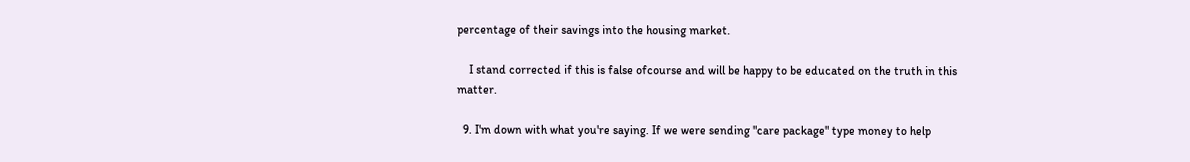percentage of their savings into the housing market.

    I stand corrected if this is false ofcourse and will be happy to be educated on the truth in this matter.

  9. I'm down with what you're saying. If we were sending "care package" type money to help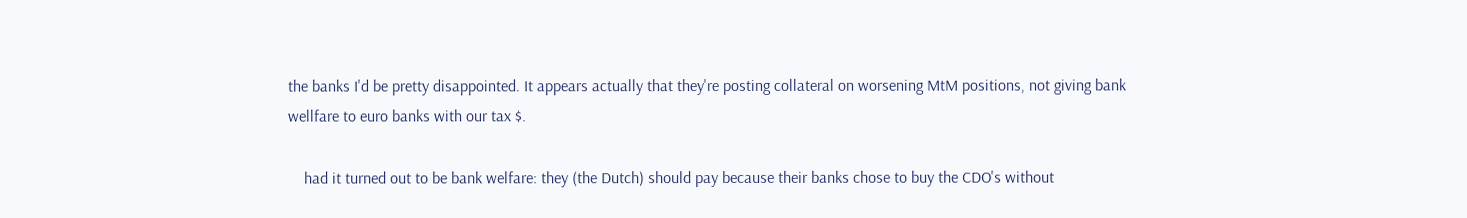the banks I'd be pretty disappointed. It appears actually that they're posting collateral on worsening MtM positions, not giving bank wellfare to euro banks with our tax $.

    had it turned out to be bank welfare: they (the Dutch) should pay because their banks chose to buy the CDO's without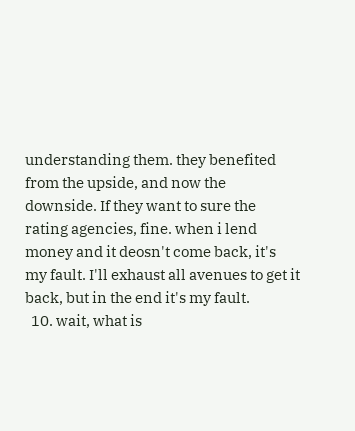understanding them. they benefited from the upside, and now the downside. If they want to sure the rating agencies, fine. when i lend money and it deosn't come back, it's my fault. I'll exhaust all avenues to get it back, but in the end it's my fault.
  10. wait, what is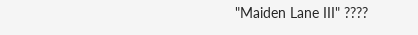"Maiden Lane III" ????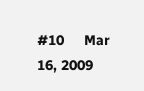#10     Mar 16, 2009